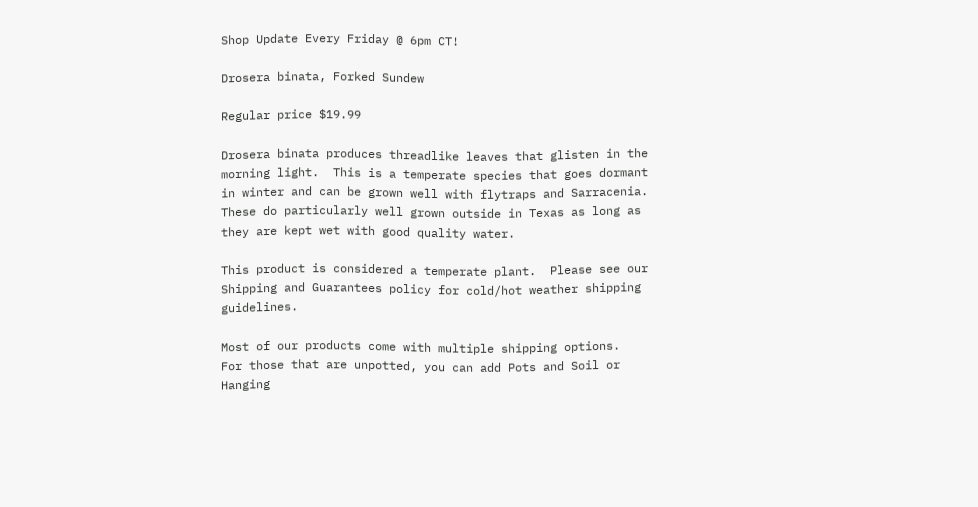Shop Update Every Friday @ 6pm CT!

Drosera binata, Forked Sundew

Regular price $19.99

Drosera binata produces threadlike leaves that glisten in the morning light.  This is a temperate species that goes dormant in winter and can be grown well with flytraps and Sarracenia.  These do particularly well grown outside in Texas as long as they are kept wet with good quality water.

This product is considered a temperate plant.  Please see our Shipping and Guarantees policy for cold/hot weather shipping guidelines.

Most of our products come with multiple shipping options.  For those that are unpotted, you can add Pots and Soil or Hanging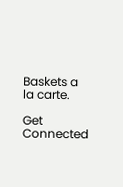Baskets a la carte.

Get Connected